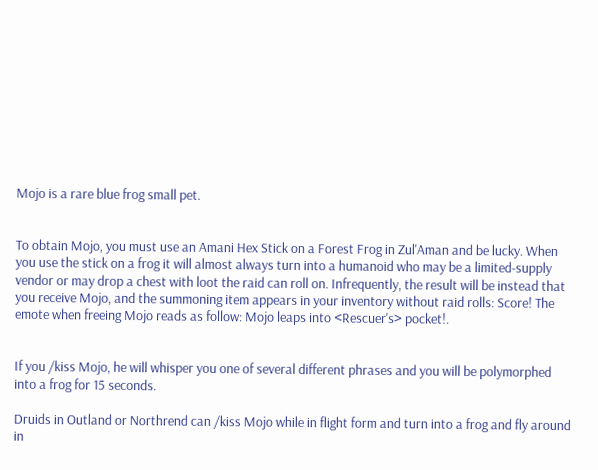Mojo is a rare blue frog small pet.


To obtain Mojo, you must use an Amani Hex Stick on a Forest Frog in Zul'Aman and be lucky. When you use the stick on a frog it will almost always turn into a humanoid who may be a limited-supply vendor or may drop a chest with loot the raid can roll on. Infrequently, the result will be instead that you receive Mojo, and the summoning item appears in your inventory without raid rolls: Score! The emote when freeing Mojo reads as follow: Mojo leaps into <Rescuer's> pocket!.


If you /kiss Mojo, he will whisper you one of several different phrases and you will be polymorphed into a frog for 15 seconds.

Druids in Outland or Northrend can /kiss Mojo while in flight form and turn into a frog and fly around in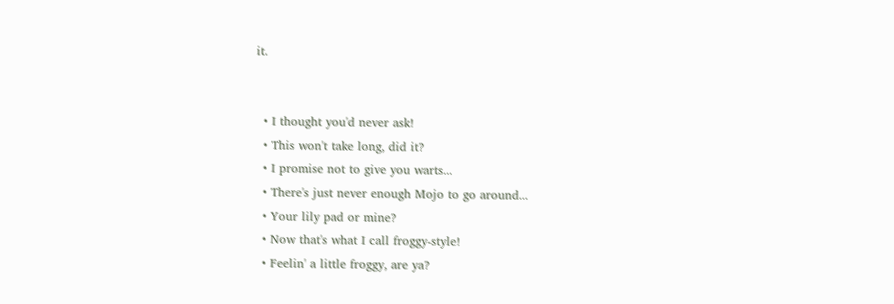it.


  • I thought you'd never ask!
  • This won't take long, did it?
  • I promise not to give you warts...
  • There's just never enough Mojo to go around...
  • Your lily pad or mine?
  • Now that's what I call froggy-style!
  • Feelin' a little froggy, are ya?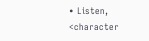• Listen, <character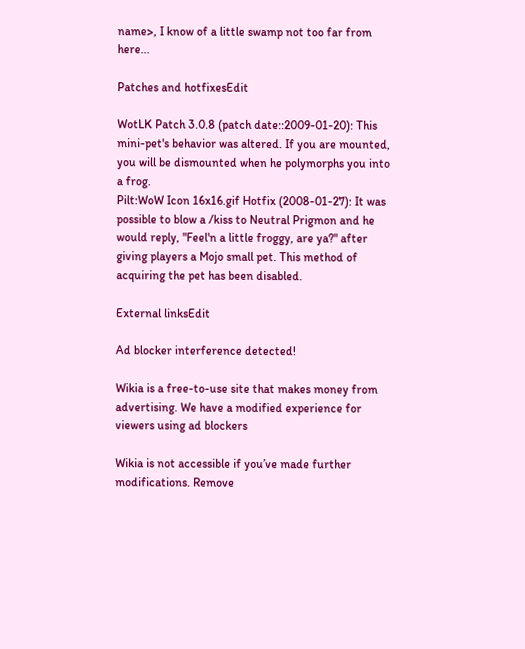name>, I know of a little swamp not too far from here...

Patches and hotfixesEdit

WotLK Patch 3.0.8 (patch date::2009-01-20): This mini-pet's behavior was altered. If you are mounted, you will be dismounted when he polymorphs you into a frog.
Pilt:WoW Icon 16x16.gif Hotfix (2008-01-27): It was possible to blow a /kiss to Neutral Prigmon and he would reply, "Feel'n a little froggy, are ya?" after giving players a Mojo small pet. This method of acquiring the pet has been disabled.

External linksEdit

Ad blocker interference detected!

Wikia is a free-to-use site that makes money from advertising. We have a modified experience for viewers using ad blockers

Wikia is not accessible if you’ve made further modifications. Remove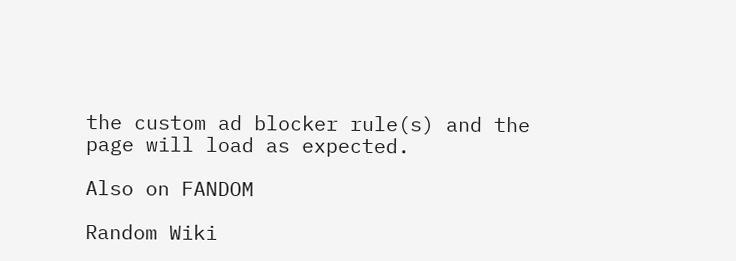the custom ad blocker rule(s) and the page will load as expected.

Also on FANDOM

Random Wiki